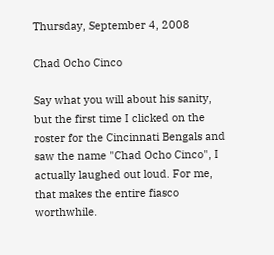Thursday, September 4, 2008

Chad Ocho Cinco

Say what you will about his sanity, but the first time I clicked on the roster for the Cincinnati Bengals and saw the name "Chad Ocho Cinco", I actually laughed out loud. For me, that makes the entire fiasco worthwhile.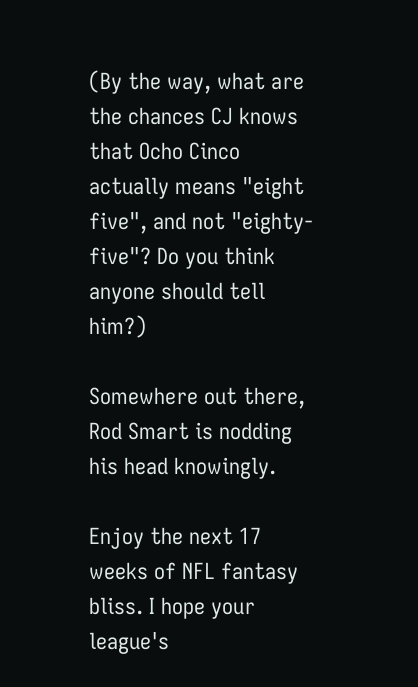(By the way, what are the chances CJ knows that Ocho Cinco actually means "eight five", and not "eighty-five"? Do you think anyone should tell him?)

Somewhere out there, Rod Smart is nodding his head knowingly.

Enjoy the next 17 weeks of NFL fantasy bliss. I hope your league's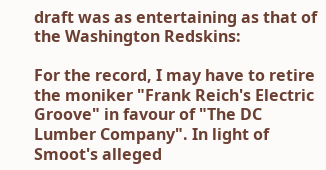draft was as entertaining as that of the Washington Redskins:

For the record, I may have to retire the moniker "Frank Reich's Electric Groove" in favour of "The DC Lumber Company". In light of Smoot's alleged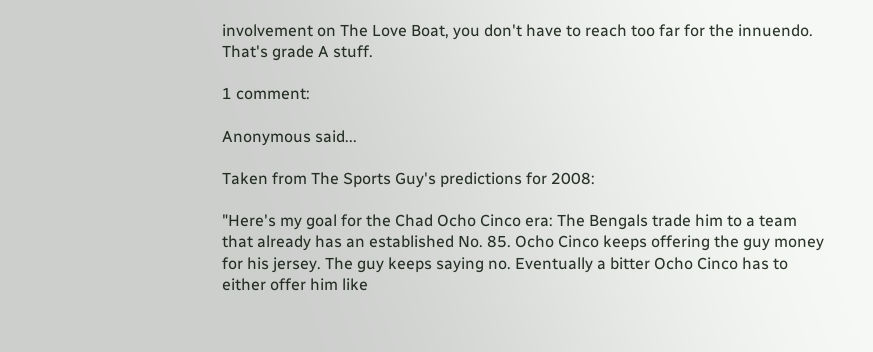involvement on The Love Boat, you don't have to reach too far for the innuendo. That's grade A stuff.

1 comment:

Anonymous said...

Taken from The Sports Guy's predictions for 2008:

"Here's my goal for the Chad Ocho Cinco era: The Bengals trade him to a team that already has an established No. 85. Ocho Cinco keeps offering the guy money for his jersey. The guy keeps saying no. Eventually a bitter Ocho Cinco has to either offer him like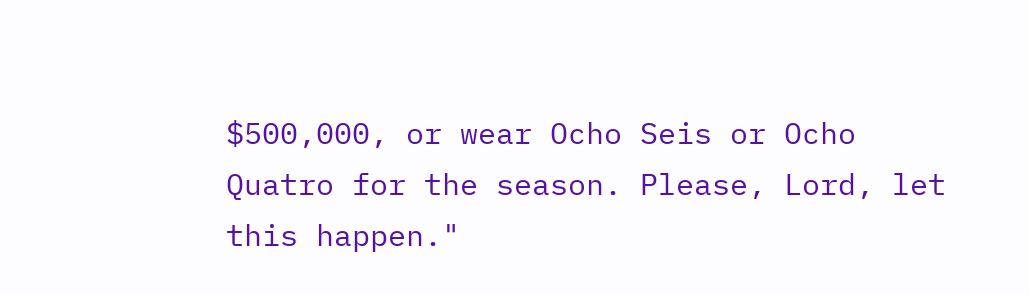$500,000, or wear Ocho Seis or Ocho Quatro for the season. Please, Lord, let this happen."